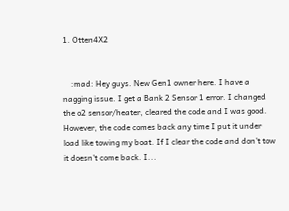1. Otten4X2


    :mad: Hey guys. New Gen1 owner here. I have a nagging issue. I get a Bank 2 Sensor 1 error. I changed the o2 sensor/heater, cleared the code and I was good. However, the code comes back any time I put it under load like towing my boat. If I clear the code and don't tow it doesn't come back. I...